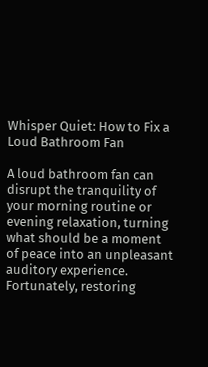Whisper Quiet: How to Fix a Loud Bathroom Fan

A loud bathroom fan can disrupt the tranquility of your morning routine or evening relaxation, turning what should be a moment of peace into an unpleasant auditory experience. Fortunately, restoring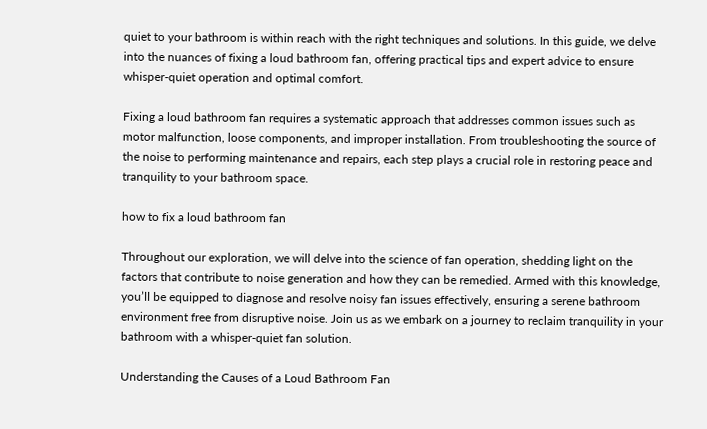quiet to your bathroom is within reach with the right techniques and solutions. In this guide, we delve into the nuances of fixing a loud bathroom fan, offering practical tips and expert advice to ensure whisper-quiet operation and optimal comfort.

Fixing a loud bathroom fan requires a systematic approach that addresses common issues such as motor malfunction, loose components, and improper installation. From troubleshooting the source of the noise to performing maintenance and repairs, each step plays a crucial role in restoring peace and tranquility to your bathroom space.

how to fix a loud bathroom fan

Throughout our exploration, we will delve into the science of fan operation, shedding light on the factors that contribute to noise generation and how they can be remedied. Armed with this knowledge, you’ll be equipped to diagnose and resolve noisy fan issues effectively, ensuring a serene bathroom environment free from disruptive noise. Join us as we embark on a journey to reclaim tranquility in your bathroom with a whisper-quiet fan solution.

Understanding the Causes of a Loud Bathroom Fan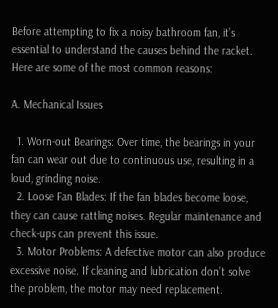Before attempting to fix a noisy bathroom fan, it’s essential to understand the causes behind the racket. Here are some of the most common reasons:

A. Mechanical Issues

  1. Worn-out Bearings: Over time, the bearings in your fan can wear out due to continuous use, resulting in a loud, grinding noise.
  2. Loose Fan Blades: If the fan blades become loose, they can cause rattling noises. Regular maintenance and check-ups can prevent this issue.
  3. Motor Problems: A defective motor can also produce excessive noise. If cleaning and lubrication don’t solve the problem, the motor may need replacement.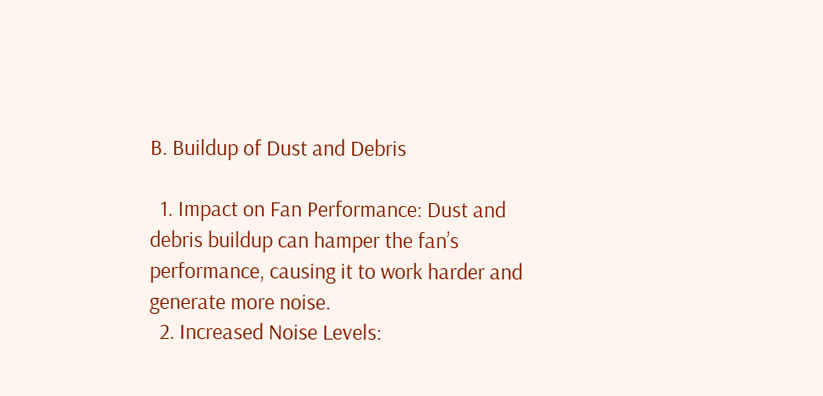B. Buildup of Dust and Debris

  1. Impact on Fan Performance: Dust and debris buildup can hamper the fan’s performance, causing it to work harder and generate more noise.
  2. Increased Noise Levels: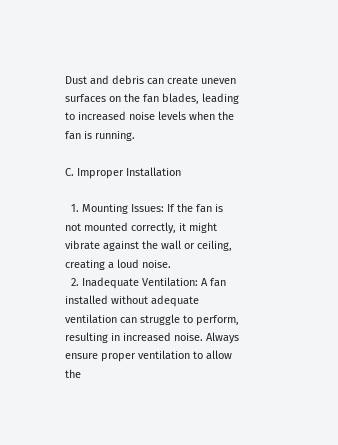Dust and debris can create uneven surfaces on the fan blades, leading to increased noise levels when the fan is running.

C. Improper Installation

  1. Mounting Issues: If the fan is not mounted correctly, it might vibrate against the wall or ceiling, creating a loud noise.
  2. Inadequate Ventilation: A fan installed without adequate ventilation can struggle to perform, resulting in increased noise. Always ensure proper ventilation to allow the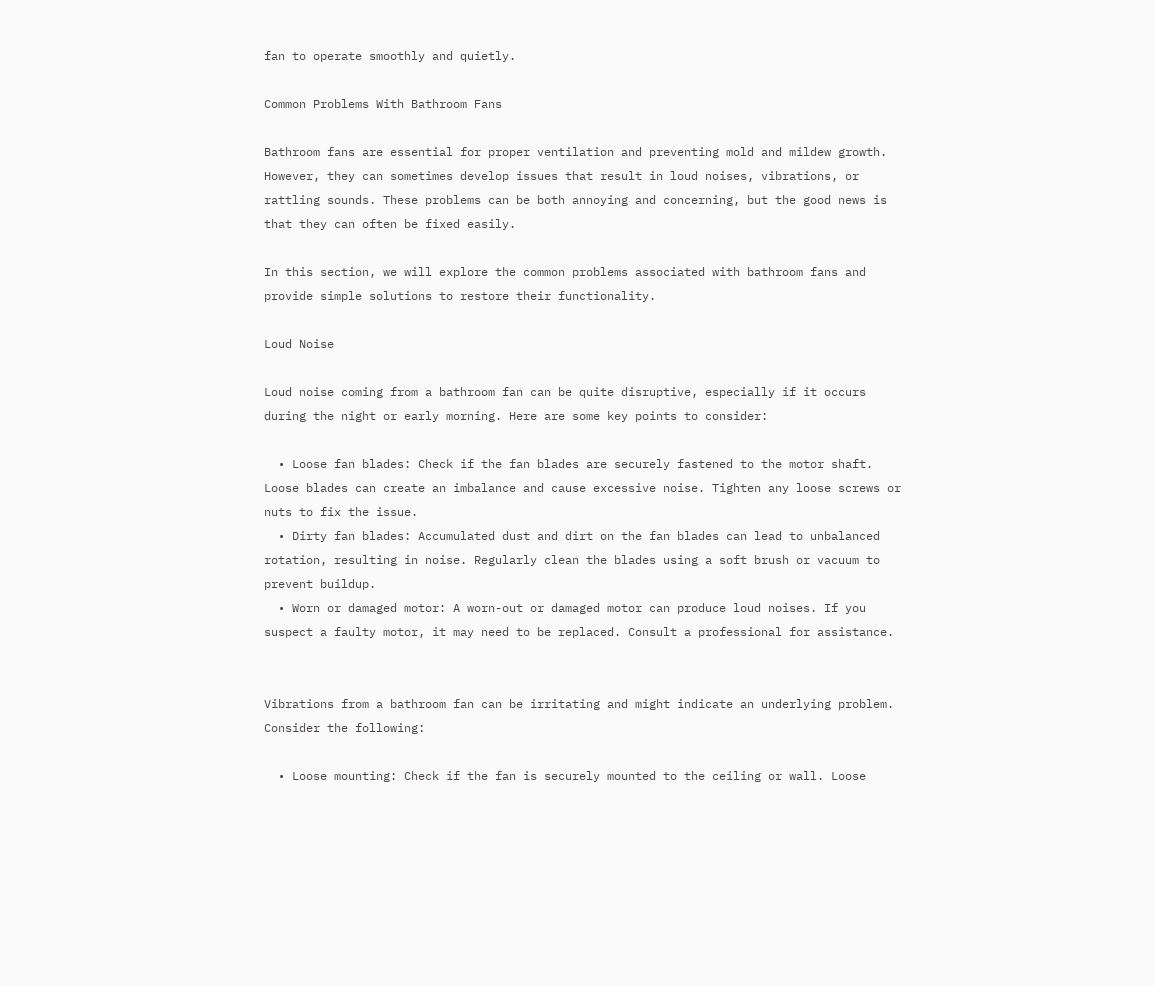fan to operate smoothly and quietly.

Common Problems With Bathroom Fans

Bathroom fans are essential for proper ventilation and preventing mold and mildew growth. However, they can sometimes develop issues that result in loud noises, vibrations, or rattling sounds. These problems can be both annoying and concerning, but the good news is that they can often be fixed easily.

In this section, we will explore the common problems associated with bathroom fans and provide simple solutions to restore their functionality.

Loud Noise

Loud noise coming from a bathroom fan can be quite disruptive, especially if it occurs during the night or early morning. Here are some key points to consider:

  • Loose fan blades: Check if the fan blades are securely fastened to the motor shaft. Loose blades can create an imbalance and cause excessive noise. Tighten any loose screws or nuts to fix the issue.
  • Dirty fan blades: Accumulated dust and dirt on the fan blades can lead to unbalanced rotation, resulting in noise. Regularly clean the blades using a soft brush or vacuum to prevent buildup.
  • Worn or damaged motor: A worn-out or damaged motor can produce loud noises. If you suspect a faulty motor, it may need to be replaced. Consult a professional for assistance.


Vibrations from a bathroom fan can be irritating and might indicate an underlying problem. Consider the following:

  • Loose mounting: Check if the fan is securely mounted to the ceiling or wall. Loose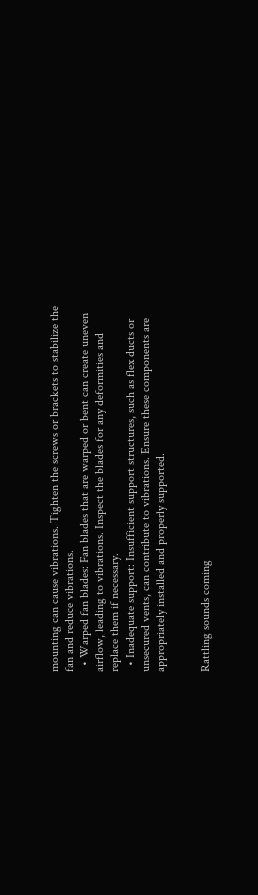mounting can cause vibrations. Tighten the screws or brackets to stabilize the fan and reduce vibrations.
  • Warped fan blades: Fan blades that are warped or bent can create uneven airflow, leading to vibrations. Inspect the blades for any deformities and replace them if necessary.
  • Inadequate support: Insufficient support structures, such as flex ducts or unsecured vents, can contribute to vibrations. Ensure these components are appropriately installed and properly supported.


Rattling sounds coming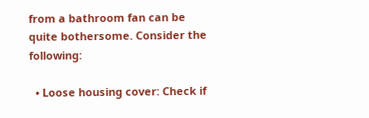from a bathroom fan can be quite bothersome. Consider the following:

  • Loose housing cover: Check if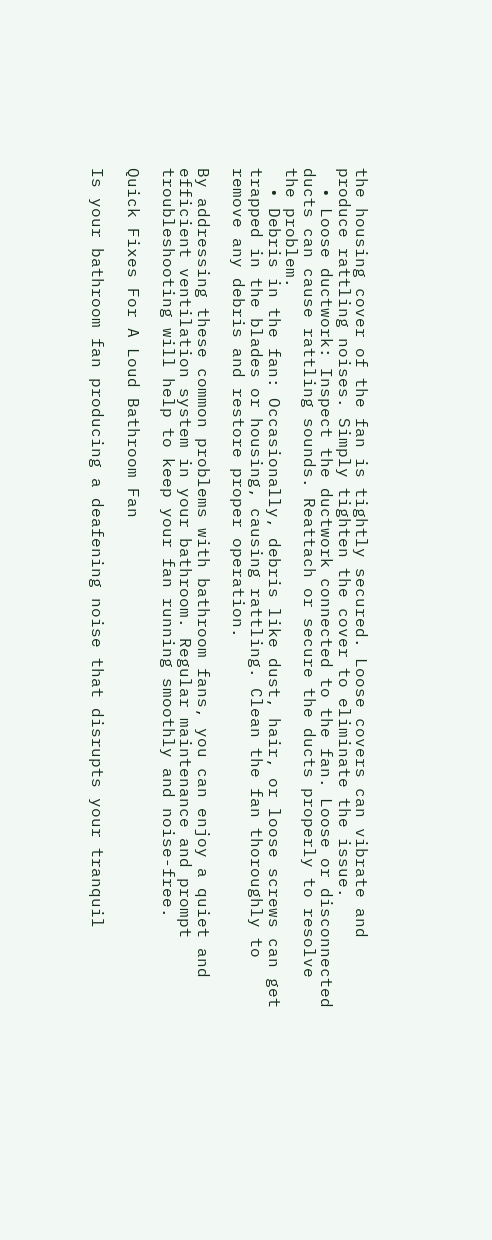the housing cover of the fan is tightly secured. Loose covers can vibrate and produce rattling noises. Simply tighten the cover to eliminate the issue.
  • Loose ductwork: Inspect the ductwork connected to the fan. Loose or disconnected ducts can cause rattling sounds. Reattach or secure the ducts properly to resolve the problem.
  • Debris in the fan: Occasionally, debris like dust, hair, or loose screws can get trapped in the blades or housing, causing rattling. Clean the fan thoroughly to remove any debris and restore proper operation.

By addressing these common problems with bathroom fans, you can enjoy a quiet and efficient ventilation system in your bathroom. Regular maintenance and prompt troubleshooting will help to keep your fan running smoothly and noise-free.

Quick Fixes For A Loud Bathroom Fan

Is your bathroom fan producing a deafening noise that disrupts your tranquil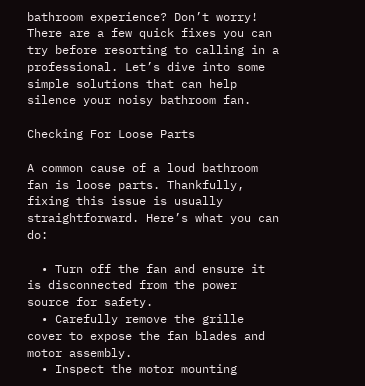bathroom experience? Don’t worry! There are a few quick fixes you can try before resorting to calling in a professional. Let’s dive into some simple solutions that can help silence your noisy bathroom fan.

Checking For Loose Parts

A common cause of a loud bathroom fan is loose parts. Thankfully, fixing this issue is usually straightforward. Here’s what you can do:

  • Turn off the fan and ensure it is disconnected from the power source for safety.
  • Carefully remove the grille cover to expose the fan blades and motor assembly.
  • Inspect the motor mounting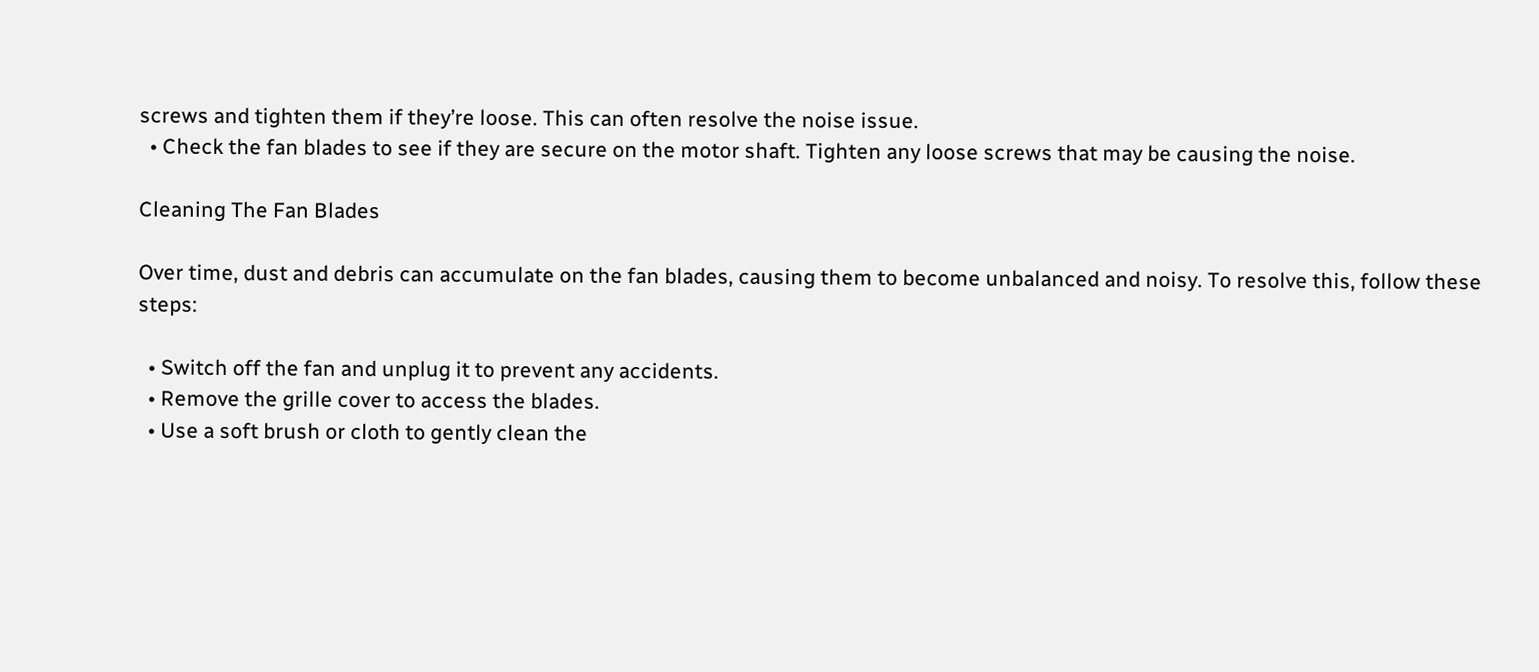screws and tighten them if they’re loose. This can often resolve the noise issue.
  • Check the fan blades to see if they are secure on the motor shaft. Tighten any loose screws that may be causing the noise.

Cleaning The Fan Blades

Over time, dust and debris can accumulate on the fan blades, causing them to become unbalanced and noisy. To resolve this, follow these steps:

  • Switch off the fan and unplug it to prevent any accidents.
  • Remove the grille cover to access the blades.
  • Use a soft brush or cloth to gently clean the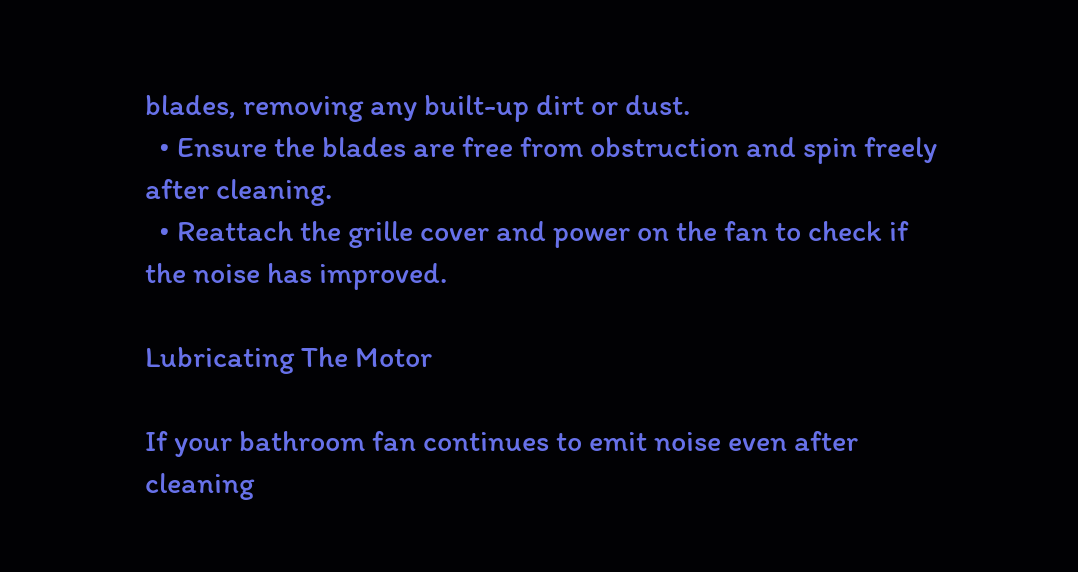blades, removing any built-up dirt or dust.
  • Ensure the blades are free from obstruction and spin freely after cleaning.
  • Reattach the grille cover and power on the fan to check if the noise has improved.

Lubricating The Motor

If your bathroom fan continues to emit noise even after cleaning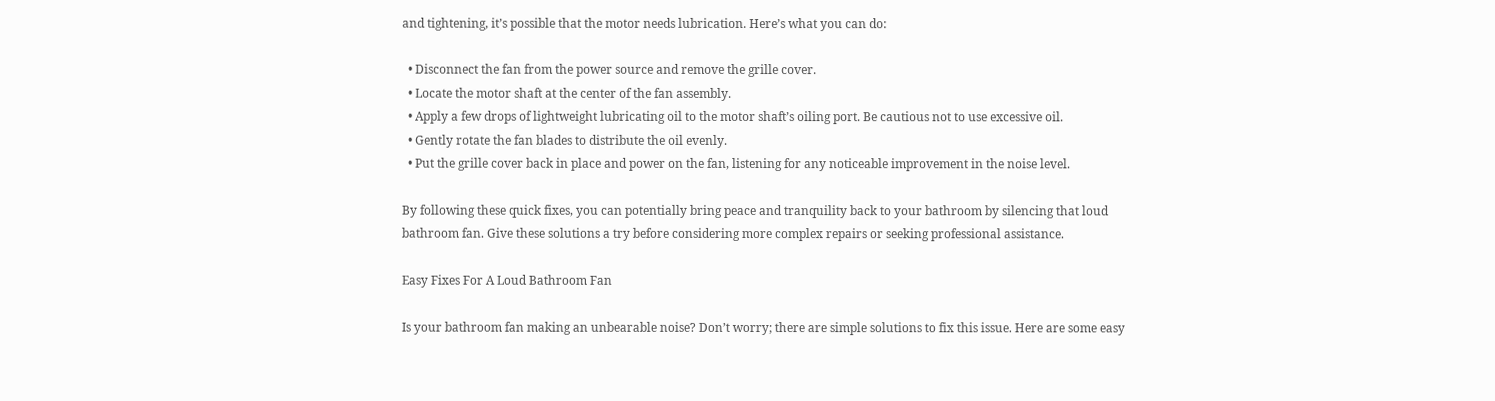and tightening, it’s possible that the motor needs lubrication. Here’s what you can do:

  • Disconnect the fan from the power source and remove the grille cover.
  • Locate the motor shaft at the center of the fan assembly.
  • Apply a few drops of lightweight lubricating oil to the motor shaft’s oiling port. Be cautious not to use excessive oil.
  • Gently rotate the fan blades to distribute the oil evenly.
  • Put the grille cover back in place and power on the fan, listening for any noticeable improvement in the noise level.

By following these quick fixes, you can potentially bring peace and tranquility back to your bathroom by silencing that loud bathroom fan. Give these solutions a try before considering more complex repairs or seeking professional assistance.

Easy Fixes For A Loud Bathroom Fan

Is your bathroom fan making an unbearable noise? Don’t worry; there are simple solutions to fix this issue. Here are some easy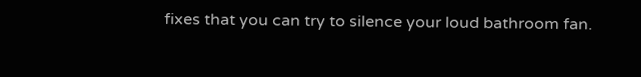fixes that you can try to silence your loud bathroom fan.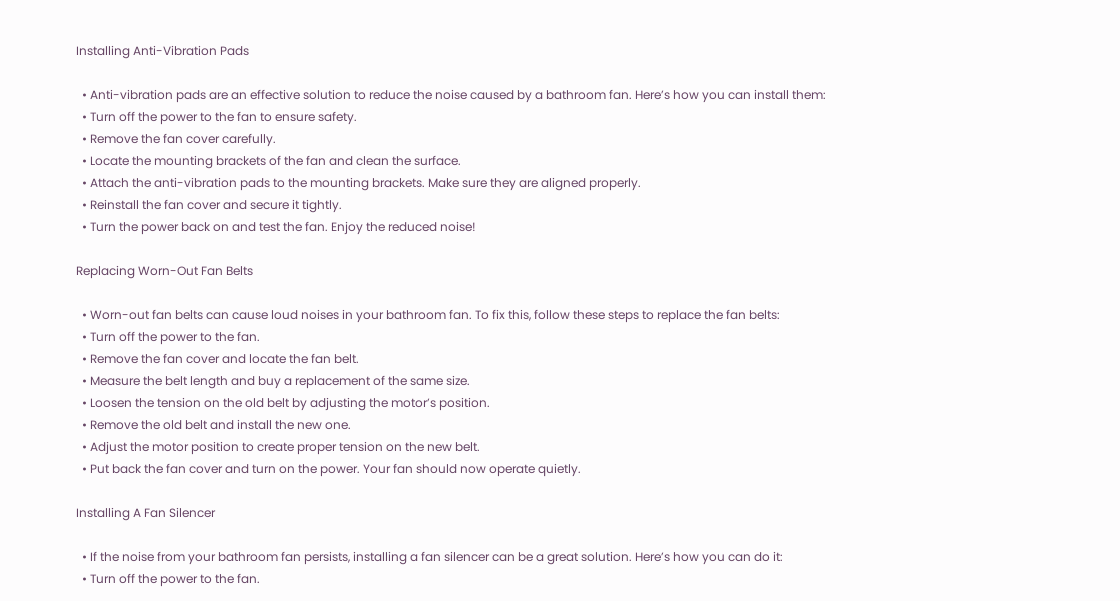Installing Anti-Vibration Pads

  • Anti-vibration pads are an effective solution to reduce the noise caused by a bathroom fan. Here’s how you can install them:
  • Turn off the power to the fan to ensure safety.
  • Remove the fan cover carefully.
  • Locate the mounting brackets of the fan and clean the surface.
  • Attach the anti-vibration pads to the mounting brackets. Make sure they are aligned properly.
  • Reinstall the fan cover and secure it tightly.
  • Turn the power back on and test the fan. Enjoy the reduced noise!

Replacing Worn-Out Fan Belts

  • Worn-out fan belts can cause loud noises in your bathroom fan. To fix this, follow these steps to replace the fan belts:
  • Turn off the power to the fan.
  • Remove the fan cover and locate the fan belt.
  • Measure the belt length and buy a replacement of the same size.
  • Loosen the tension on the old belt by adjusting the motor’s position.
  • Remove the old belt and install the new one.
  • Adjust the motor position to create proper tension on the new belt.
  • Put back the fan cover and turn on the power. Your fan should now operate quietly.

Installing A Fan Silencer

  • If the noise from your bathroom fan persists, installing a fan silencer can be a great solution. Here’s how you can do it:
  • Turn off the power to the fan.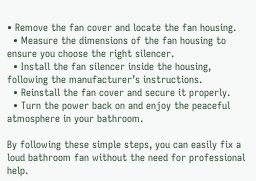• Remove the fan cover and locate the fan housing.
  • Measure the dimensions of the fan housing to ensure you choose the right silencer.
  • Install the fan silencer inside the housing, following the manufacturer’s instructions.
  • Reinstall the fan cover and secure it properly.
  • Turn the power back on and enjoy the peaceful atmosphere in your bathroom.

By following these simple steps, you can easily fix a loud bathroom fan without the need for professional help.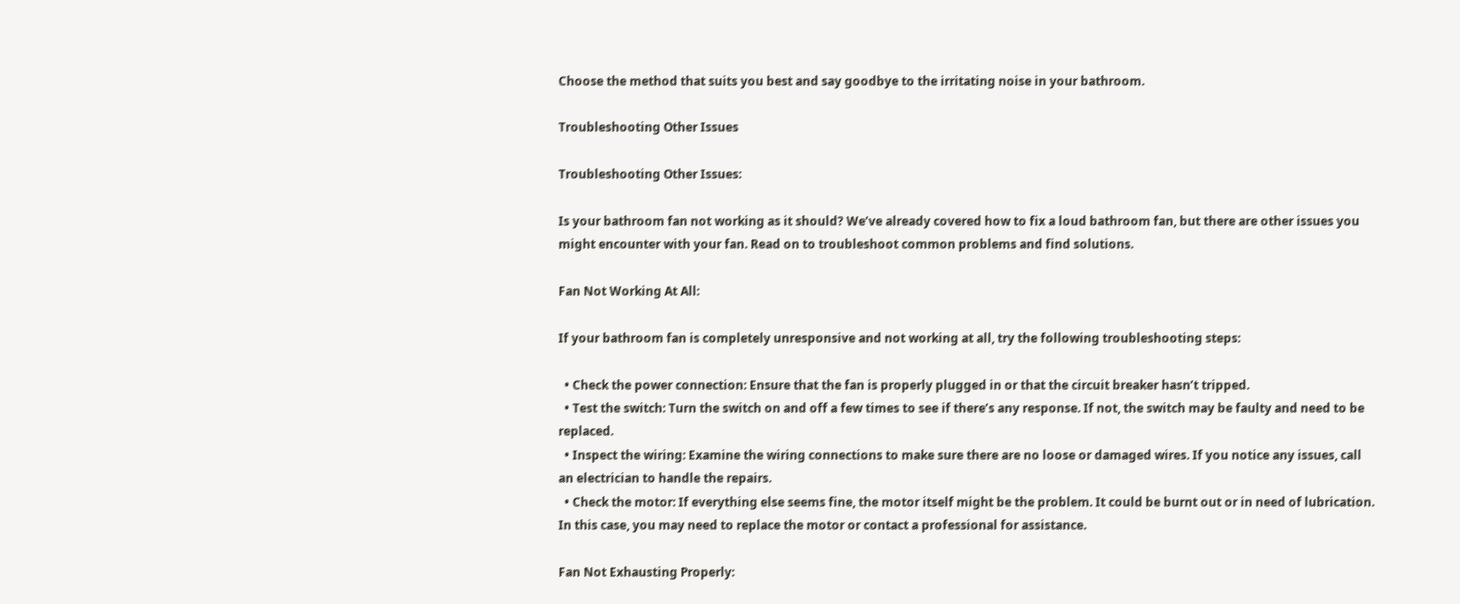Choose the method that suits you best and say goodbye to the irritating noise in your bathroom.

Troubleshooting Other Issues

Troubleshooting Other Issues:

Is your bathroom fan not working as it should? We’ve already covered how to fix a loud bathroom fan, but there are other issues you might encounter with your fan. Read on to troubleshoot common problems and find solutions.

Fan Not Working At All:

If your bathroom fan is completely unresponsive and not working at all, try the following troubleshooting steps:

  • Check the power connection: Ensure that the fan is properly plugged in or that the circuit breaker hasn’t tripped.
  • Test the switch: Turn the switch on and off a few times to see if there’s any response. If not, the switch may be faulty and need to be replaced.
  • Inspect the wiring: Examine the wiring connections to make sure there are no loose or damaged wires. If you notice any issues, call an electrician to handle the repairs.
  • Check the motor: If everything else seems fine, the motor itself might be the problem. It could be burnt out or in need of lubrication. In this case, you may need to replace the motor or contact a professional for assistance.

Fan Not Exhausting Properly: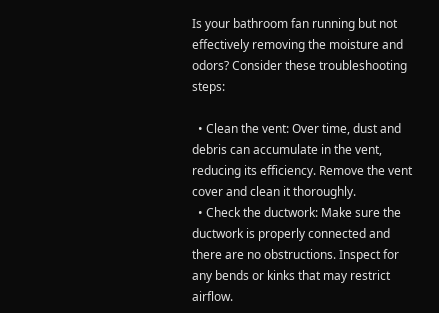Is your bathroom fan running but not effectively removing the moisture and odors? Consider these troubleshooting steps:

  • Clean the vent: Over time, dust and debris can accumulate in the vent, reducing its efficiency. Remove the vent cover and clean it thoroughly.
  • Check the ductwork: Make sure the ductwork is properly connected and there are no obstructions. Inspect for any bends or kinks that may restrict airflow.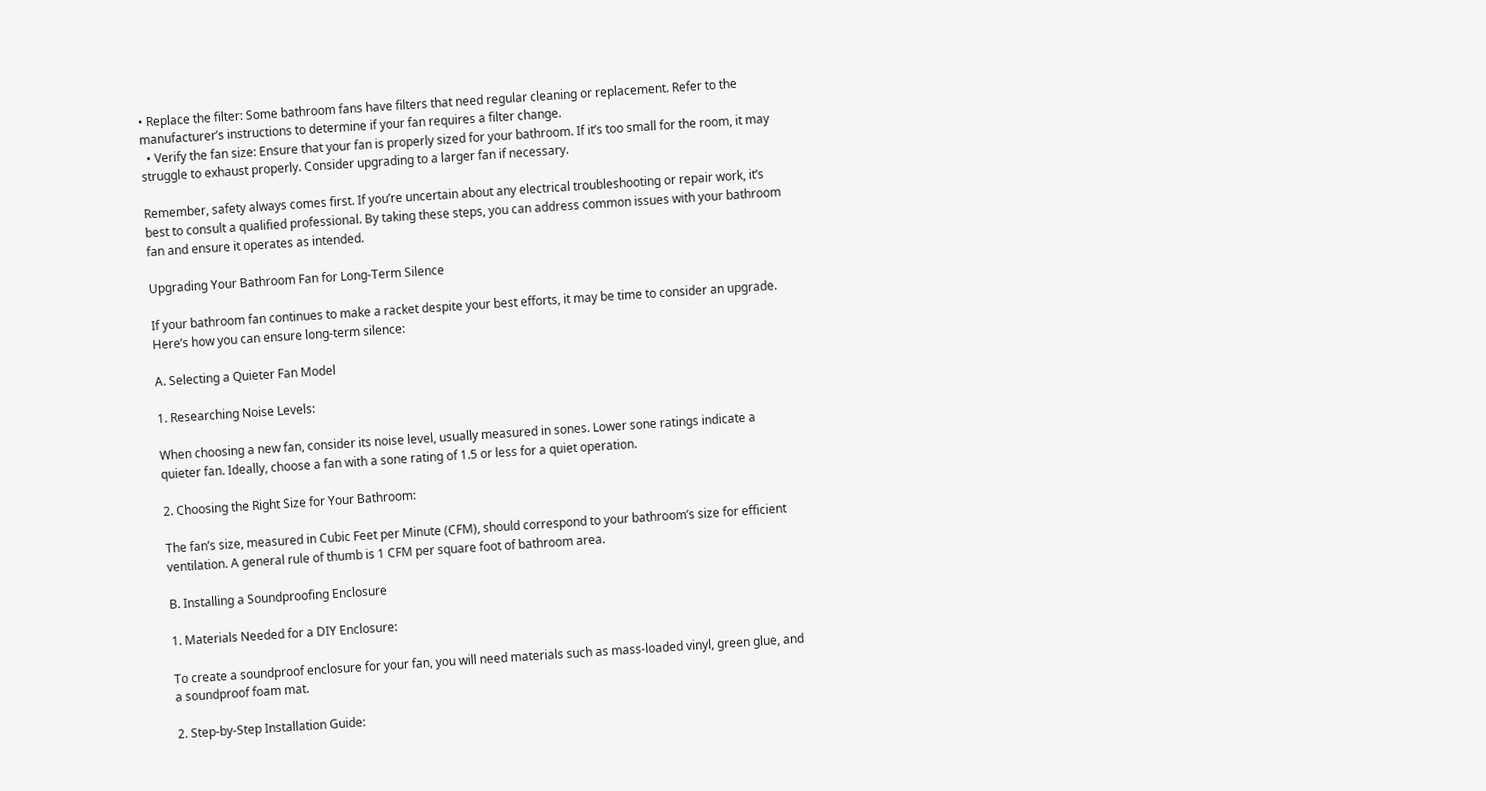• Replace the filter: Some bathroom fans have filters that need regular cleaning or replacement. Refer to the manufacturer’s instructions to determine if your fan requires a filter change.
  • Verify the fan size: Ensure that your fan is properly sized for your bathroom. If it’s too small for the room, it may struggle to exhaust properly. Consider upgrading to a larger fan if necessary.

Remember, safety always comes first. If you’re uncertain about any electrical troubleshooting or repair work, it’s best to consult a qualified professional. By taking these steps, you can address common issues with your bathroom fan and ensure it operates as intended.

Upgrading Your Bathroom Fan for Long-Term Silence

If your bathroom fan continues to make a racket despite your best efforts, it may be time to consider an upgrade. Here’s how you can ensure long-term silence:

A. Selecting a Quieter Fan Model

1. Researching Noise Levels:

When choosing a new fan, consider its noise level, usually measured in sones. Lower sone ratings indicate a quieter fan. Ideally, choose a fan with a sone rating of 1.5 or less for a quiet operation.

2. Choosing the Right Size for Your Bathroom:

The fan’s size, measured in Cubic Feet per Minute (CFM), should correspond to your bathroom’s size for efficient ventilation. A general rule of thumb is 1 CFM per square foot of bathroom area.

B. Installing a Soundproofing Enclosure

1. Materials Needed for a DIY Enclosure:

To create a soundproof enclosure for your fan, you will need materials such as mass-loaded vinyl, green glue, and a soundproof foam mat.

2. Step-by-Step Installation Guide: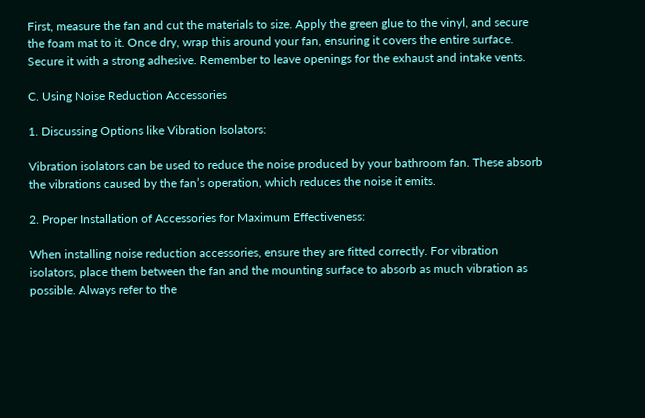First, measure the fan and cut the materials to size. Apply the green glue to the vinyl, and secure the foam mat to it. Once dry, wrap this around your fan, ensuring it covers the entire surface. Secure it with a strong adhesive. Remember to leave openings for the exhaust and intake vents.

C. Using Noise Reduction Accessories

1. Discussing Options like Vibration Isolators:

Vibration isolators can be used to reduce the noise produced by your bathroom fan. These absorb the vibrations caused by the fan’s operation, which reduces the noise it emits.

2. Proper Installation of Accessories for Maximum Effectiveness:

When installing noise reduction accessories, ensure they are fitted correctly. For vibration isolators, place them between the fan and the mounting surface to absorb as much vibration as possible. Always refer to the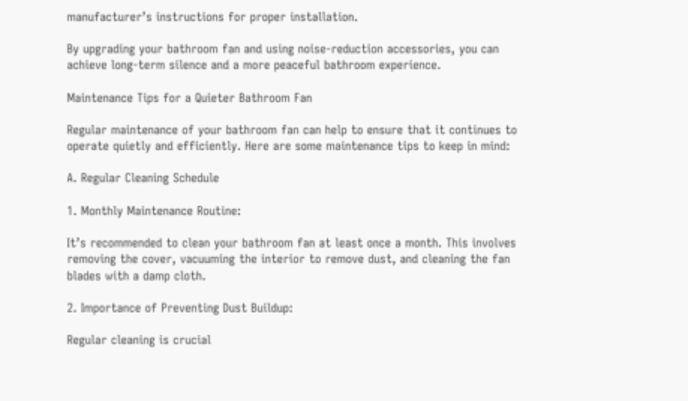manufacturer’s instructions for proper installation.

By upgrading your bathroom fan and using noise-reduction accessories, you can achieve long-term silence and a more peaceful bathroom experience.

Maintenance Tips for a Quieter Bathroom Fan

Regular maintenance of your bathroom fan can help to ensure that it continues to operate quietly and efficiently. Here are some maintenance tips to keep in mind:

A. Regular Cleaning Schedule

1. Monthly Maintenance Routine:

It’s recommended to clean your bathroom fan at least once a month. This involves removing the cover, vacuuming the interior to remove dust, and cleaning the fan blades with a damp cloth.

2. Importance of Preventing Dust Buildup:

Regular cleaning is crucial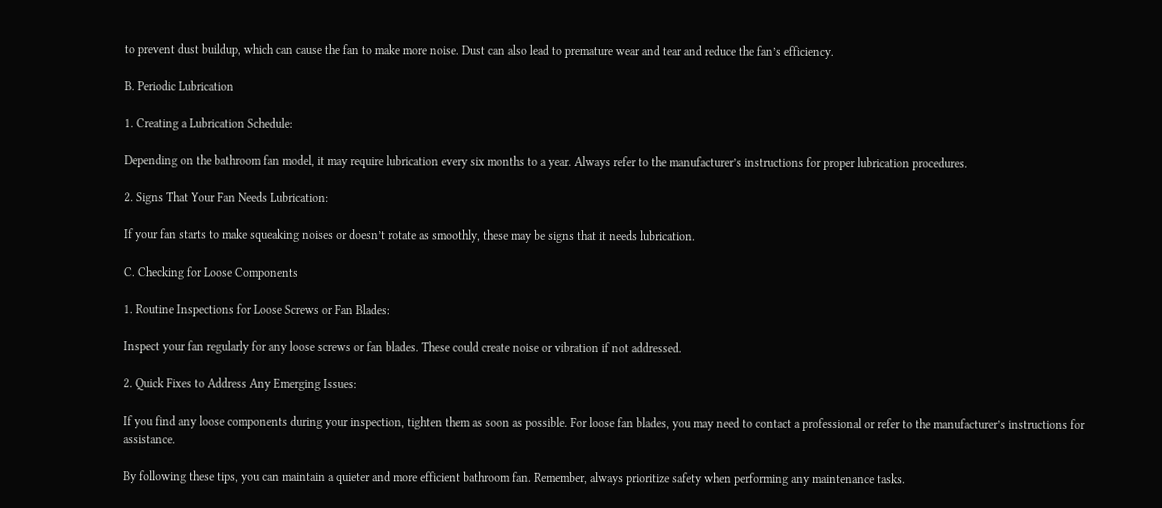to prevent dust buildup, which can cause the fan to make more noise. Dust can also lead to premature wear and tear and reduce the fan’s efficiency.

B. Periodic Lubrication

1. Creating a Lubrication Schedule:

Depending on the bathroom fan model, it may require lubrication every six months to a year. Always refer to the manufacturer’s instructions for proper lubrication procedures.

2. Signs That Your Fan Needs Lubrication:

If your fan starts to make squeaking noises or doesn’t rotate as smoothly, these may be signs that it needs lubrication.

C. Checking for Loose Components

1. Routine Inspections for Loose Screws or Fan Blades:

Inspect your fan regularly for any loose screws or fan blades. These could create noise or vibration if not addressed.

2. Quick Fixes to Address Any Emerging Issues:

If you find any loose components during your inspection, tighten them as soon as possible. For loose fan blades, you may need to contact a professional or refer to the manufacturer’s instructions for assistance.

By following these tips, you can maintain a quieter and more efficient bathroom fan. Remember, always prioritize safety when performing any maintenance tasks.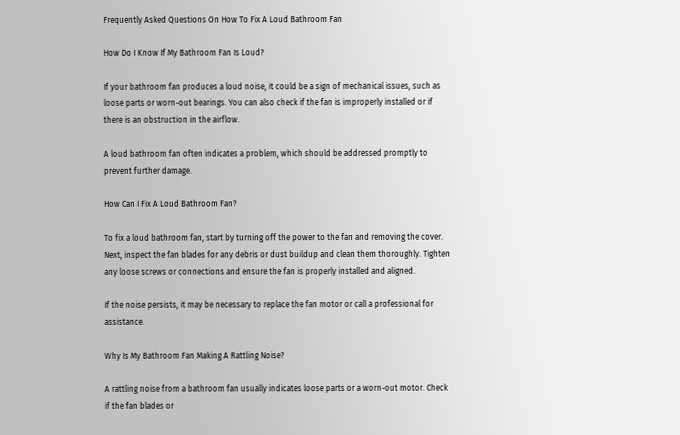Frequently Asked Questions On How To Fix A Loud Bathroom Fan

How Do I Know If My Bathroom Fan Is Loud?

If your bathroom fan produces a loud noise, it could be a sign of mechanical issues, such as loose parts or worn-out bearings. You can also check if the fan is improperly installed or if there is an obstruction in the airflow.

A loud bathroom fan often indicates a problem, which should be addressed promptly to prevent further damage.

How Can I Fix A Loud Bathroom Fan?

To fix a loud bathroom fan, start by turning off the power to the fan and removing the cover. Next, inspect the fan blades for any debris or dust buildup and clean them thoroughly. Tighten any loose screws or connections and ensure the fan is properly installed and aligned.

If the noise persists, it may be necessary to replace the fan motor or call a professional for assistance.

Why Is My Bathroom Fan Making A Rattling Noise?

A rattling noise from a bathroom fan usually indicates loose parts or a worn-out motor. Check if the fan blades or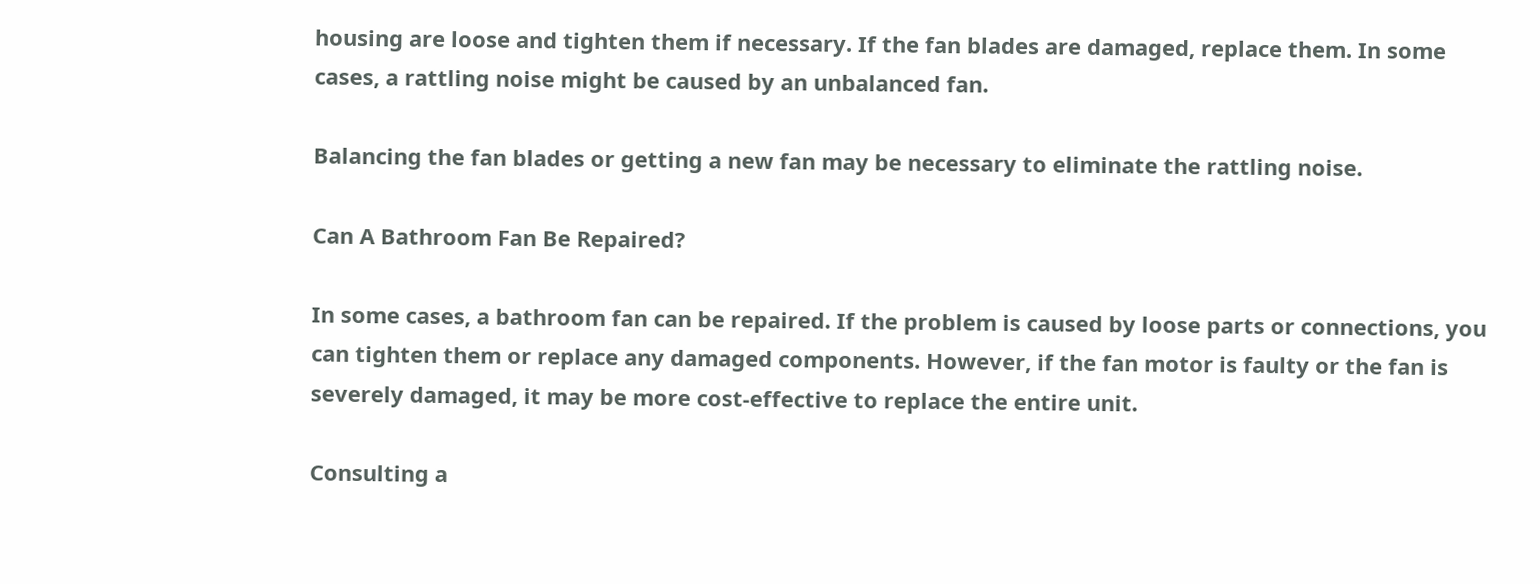housing are loose and tighten them if necessary. If the fan blades are damaged, replace them. In some cases, a rattling noise might be caused by an unbalanced fan.

Balancing the fan blades or getting a new fan may be necessary to eliminate the rattling noise.

Can A Bathroom Fan Be Repaired?

In some cases, a bathroom fan can be repaired. If the problem is caused by loose parts or connections, you can tighten them or replace any damaged components. However, if the fan motor is faulty or the fan is severely damaged, it may be more cost-effective to replace the entire unit.

Consulting a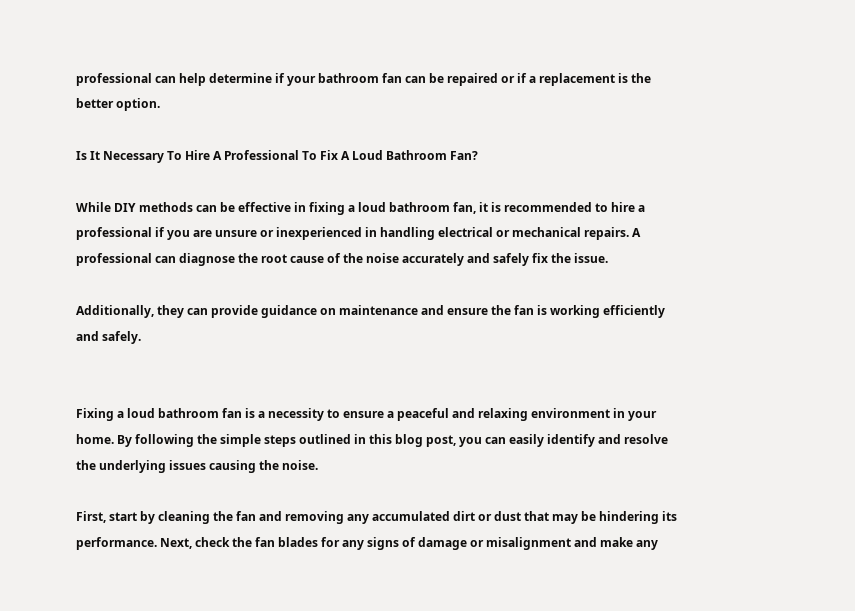professional can help determine if your bathroom fan can be repaired or if a replacement is the better option.

Is It Necessary To Hire A Professional To Fix A Loud Bathroom Fan?

While DIY methods can be effective in fixing a loud bathroom fan, it is recommended to hire a professional if you are unsure or inexperienced in handling electrical or mechanical repairs. A professional can diagnose the root cause of the noise accurately and safely fix the issue.

Additionally, they can provide guidance on maintenance and ensure the fan is working efficiently and safely.


Fixing a loud bathroom fan is a necessity to ensure a peaceful and relaxing environment in your home. By following the simple steps outlined in this blog post, you can easily identify and resolve the underlying issues causing the noise.

First, start by cleaning the fan and removing any accumulated dirt or dust that may be hindering its performance. Next, check the fan blades for any signs of damage or misalignment and make any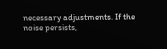necessary adjustments. If the noise persists,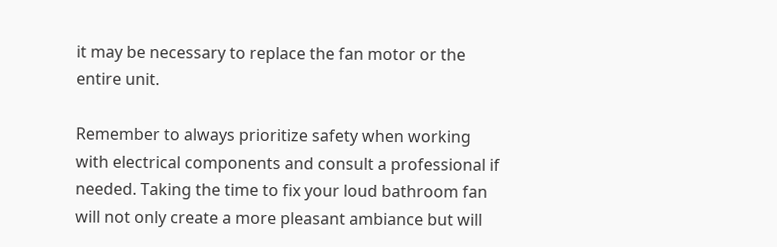it may be necessary to replace the fan motor or the entire unit.

Remember to always prioritize safety when working with electrical components and consult a professional if needed. Taking the time to fix your loud bathroom fan will not only create a more pleasant ambiance but will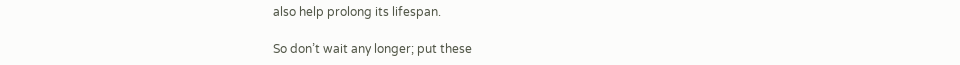also help prolong its lifespan.

So don’t wait any longer; put these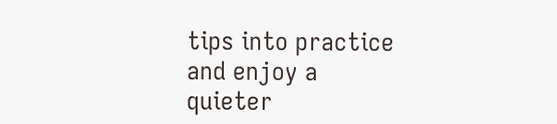tips into practice and enjoy a quieter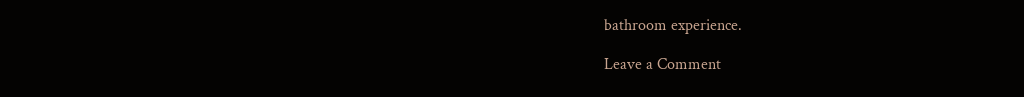bathroom experience.

Leave a Comment